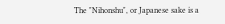The "Nihonshu", or Japanese sake is a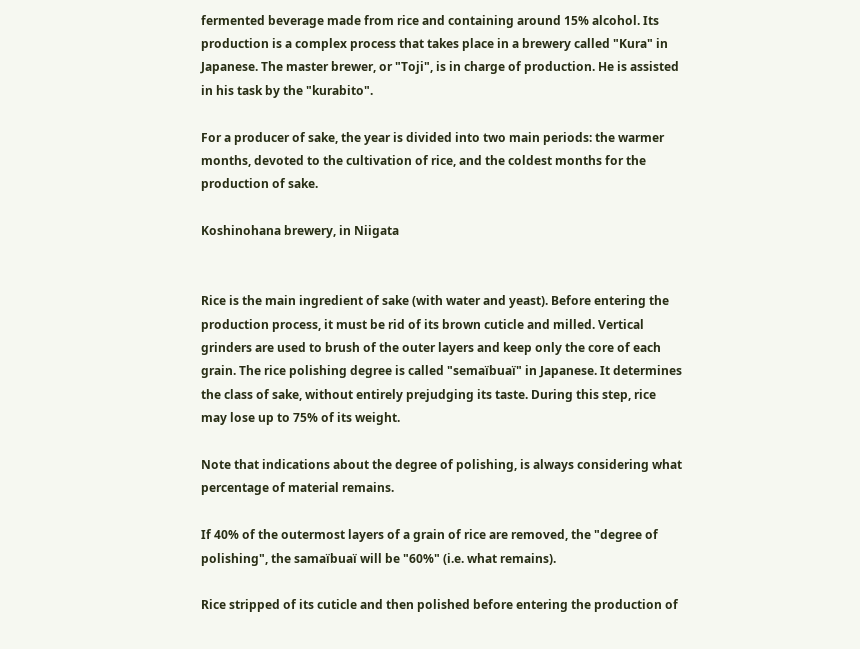fermented beverage made from rice and containing around 15% alcohol. Its production is a complex process that takes place in a brewery called "Kura" in Japanese. The master brewer, or "Toji", is in charge of production. He is assisted in his task by the "kurabito".

For a producer of sake, the year is divided into two main periods: the warmer months, devoted to the cultivation of rice, and the coldest months for the production of sake.

Koshinohana brewery, in Niigata


Rice is the main ingredient of sake (with water and yeast). Before entering the production process, it must be rid of its brown cuticle and milled. Vertical grinders are used to brush of the outer layers and keep only the core of each grain. The rice polishing degree is called "semaïbuaï" in Japanese. It determines the class of sake, without entirely prejudging its taste. During this step, rice may lose up to 75% of its weight.

Note that indications about the degree of polishing, is always considering what percentage of material remains.

If 40% of the outermost layers of a grain of rice are removed, the "degree of polishing", the samaïbuaï will be "60%" (i.e. what remains).

Rice stripped of its cuticle and then polished before entering the production of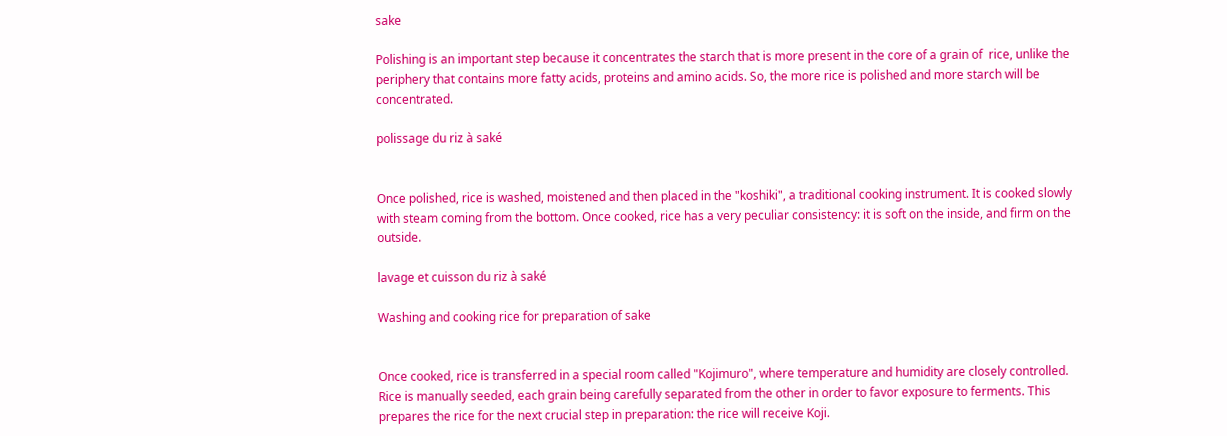sake

Polishing is an important step because it concentrates the starch that is more present in the core of a grain of  rice, unlike the periphery that contains more fatty acids, proteins and amino acids. So, the more rice is polished and more starch will be concentrated.

polissage du riz à saké


Once polished, rice is washed, moistened and then placed in the "koshiki", a traditional cooking instrument. It is cooked slowly with steam coming from the bottom. Once cooked, rice has a very peculiar consistency: it is soft on the inside, and firm on the outside.

lavage et cuisson du riz à saké

Washing and cooking rice for preparation of sake


Once cooked, rice is transferred in a special room called "Kojimuro", where temperature and humidity are closely controlled. Rice is manually seeded, each grain being carefully separated from the other in order to favor exposure to ferments. This prepares the rice for the next crucial step in preparation: the rice will receive Koji.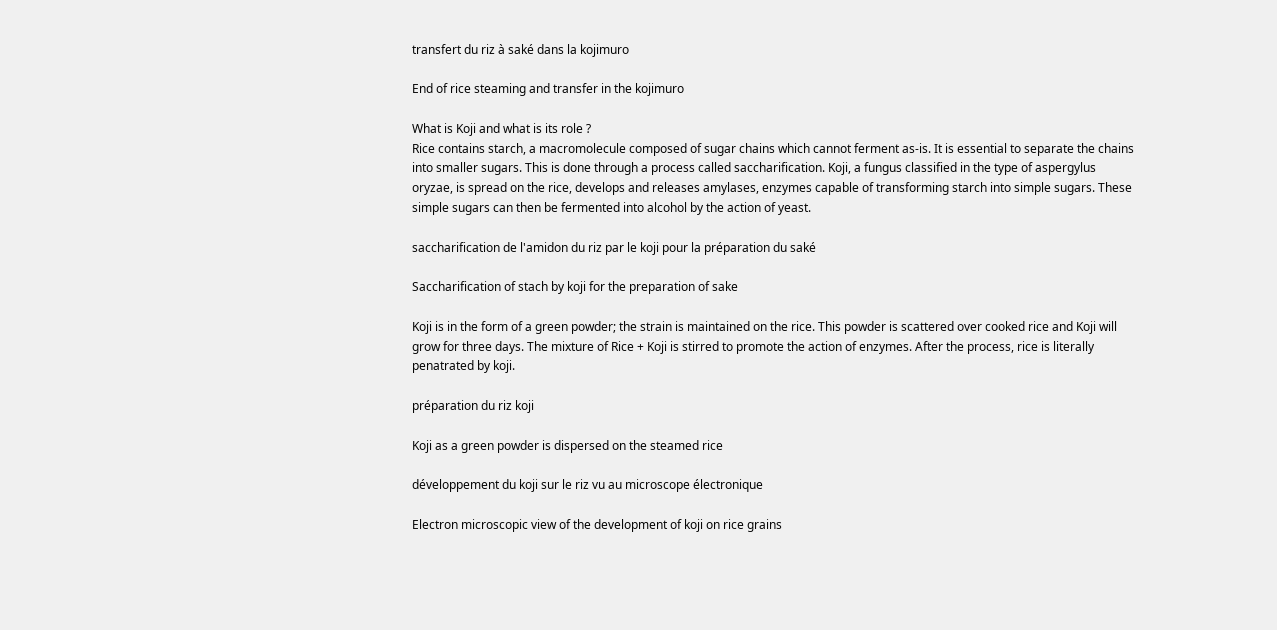transfert du riz à saké dans la kojimuro

End of rice steaming and transfer in the kojimuro

What is Koji and what is its role ?
Rice contains starch, a macromolecule composed of sugar chains which cannot ferment as-is. It is essential to separate the chains into smaller sugars. This is done through a process called saccharification. Koji, a fungus classified in the type of aspergylus oryzae, is spread on the rice, develops and releases amylases, enzymes capable of transforming starch into simple sugars. These simple sugars can then be fermented into alcohol by the action of yeast.

saccharification de l'amidon du riz par le koji pour la préparation du saké

Saccharification of stach by koji for the preparation of sake

Koji is in the form of a green powder; the strain is maintained on the rice. This powder is scattered over cooked rice and Koji will grow for three days. The mixture of Rice + Koji is stirred to promote the action of enzymes. After the process, rice is literally penatrated by koji.

préparation du riz koji

Koji as a green powder is dispersed on the steamed rice

développement du koji sur le riz vu au microscope électronique

Electron microscopic view of the development of koji on rice grains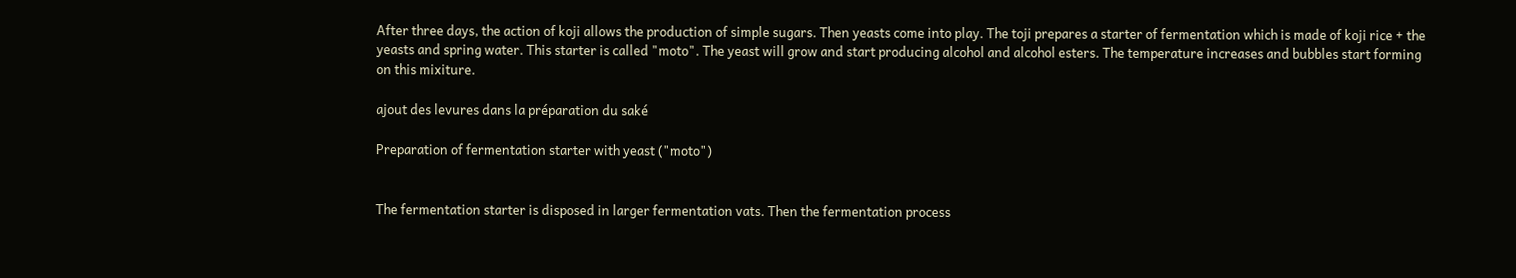After three days, the action of koji allows the production of simple sugars. Then yeasts come into play. The toji prepares a starter of fermentation which is made of koji rice + the yeasts and spring water. This starter is called "moto". The yeast will grow and start producing alcohol and alcohol esters. The temperature increases and bubbles start forming on this mixiture.

ajout des levures dans la préparation du saké

Preparation of fermentation starter with yeast ("moto")


The fermentation starter is disposed in larger fermentation vats. Then the fermentation process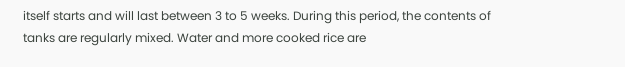itself starts and will last between 3 to 5 weeks. During this period, the contents of tanks are regularly mixed. Water and more cooked rice are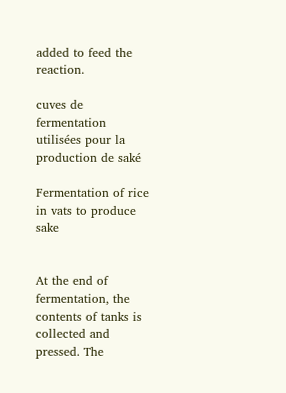added to feed the reaction.

cuves de fermentation utilisées pour la production de saké

Fermentation of rice in vats to produce sake


At the end of fermentation, the contents of tanks is collected and pressed. The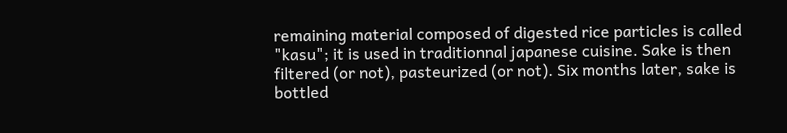remaining material composed of digested rice particles is called "kasu"; it is used in traditionnal japanese cuisine. Sake is then filtered (or not), pasteurized (or not). Six months later, sake is bottled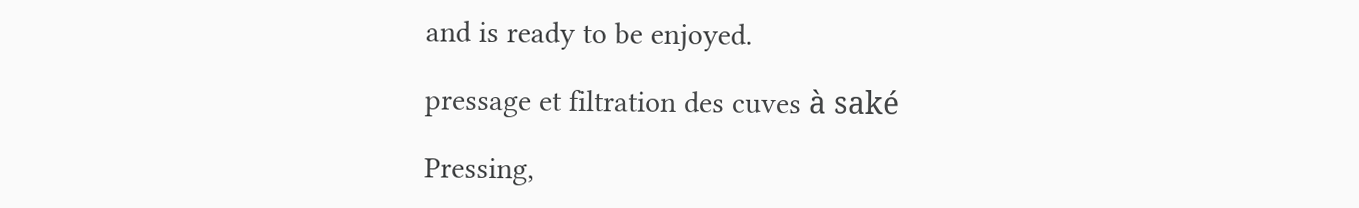and is ready to be enjoyed.

pressage et filtration des cuves à saké

Pressing,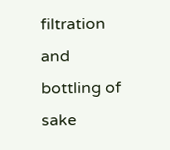filtration and bottling of sake